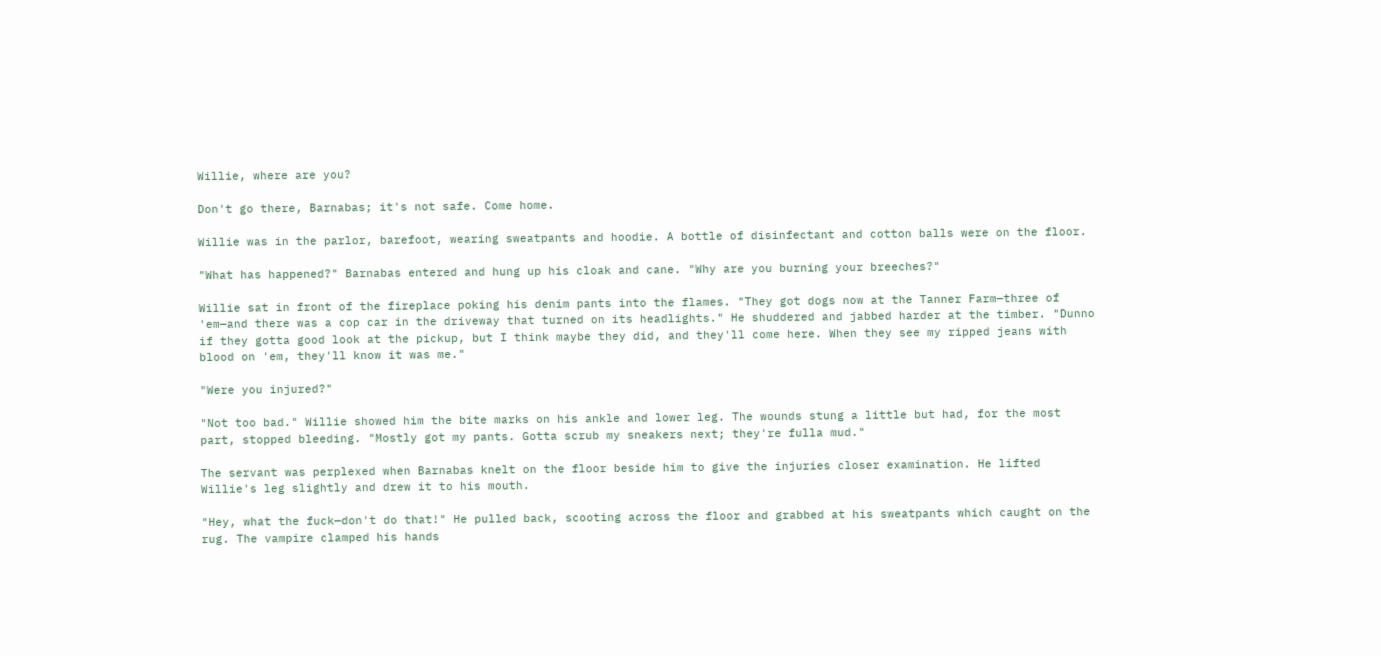Willie, where are you?

Don't go there, Barnabas; it's not safe. Come home.

Willie was in the parlor, barefoot, wearing sweatpants and hoodie. A bottle of disinfectant and cotton balls were on the floor.

"What has happened?" Barnabas entered and hung up his cloak and cane. "Why are you burning your breeches?"

Willie sat in front of the fireplace poking his denim pants into the flames. "They got dogs now at the Tanner Farm—three of 'em—and there was a cop car in the driveway that turned on its headlights." He shuddered and jabbed harder at the timber. "Dunno if they gotta good look at the pickup, but I think maybe they did, and they'll come here. When they see my ripped jeans with blood on 'em, they'll know it was me."

"Were you injured?"

"Not too bad." Willie showed him the bite marks on his ankle and lower leg. The wounds stung a little but had, for the most part, stopped bleeding. "Mostly got my pants. Gotta scrub my sneakers next; they're fulla mud."

The servant was perplexed when Barnabas knelt on the floor beside him to give the injuries closer examination. He lifted Willie's leg slightly and drew it to his mouth.

"Hey, what the fuck—don't do that!" He pulled back, scooting across the floor and grabbed at his sweatpants which caught on the rug. The vampire clamped his hands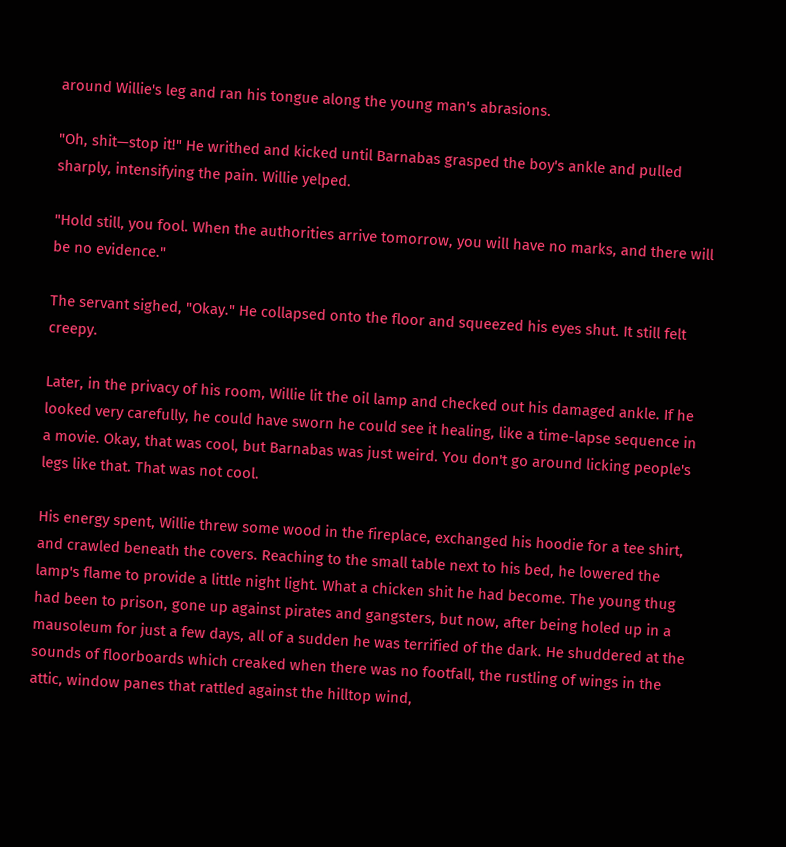around Willie's leg and ran his tongue along the young man's abrasions.

"Oh, shit—stop it!" He writhed and kicked until Barnabas grasped the boy's ankle and pulled sharply, intensifying the pain. Willie yelped.

"Hold still, you fool. When the authorities arrive tomorrow, you will have no marks, and there will be no evidence."

The servant sighed, "Okay." He collapsed onto the floor and squeezed his eyes shut. It still felt creepy.

Later, in the privacy of his room, Willie lit the oil lamp and checked out his damaged ankle. If he looked very carefully, he could have sworn he could see it healing, like a time-lapse sequence in a movie. Okay, that was cool, but Barnabas was just weird. You don't go around licking people's legs like that. That was not cool.

His energy spent, Willie threw some wood in the fireplace, exchanged his hoodie for a tee shirt, and crawled beneath the covers. Reaching to the small table next to his bed, he lowered the lamp's flame to provide a little night light. What a chicken shit he had become. The young thug had been to prison, gone up against pirates and gangsters, but now, after being holed up in a mausoleum for just a few days, all of a sudden he was terrified of the dark. He shuddered at the sounds of floorboards which creaked when there was no footfall, the rustling of wings in the attic, window panes that rattled against the hilltop wind,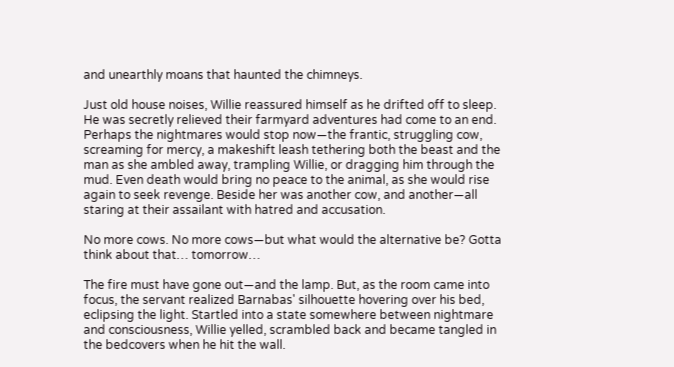and unearthly moans that haunted the chimneys.

Just old house noises, Willie reassured himself as he drifted off to sleep. He was secretly relieved their farmyard adventures had come to an end. Perhaps the nightmares would stop now—the frantic, struggling cow, screaming for mercy, a makeshift leash tethering both the beast and the man as she ambled away, trampling Willie, or dragging him through the mud. Even death would bring no peace to the animal, as she would rise again to seek revenge. Beside her was another cow, and another—all staring at their assailant with hatred and accusation.

No more cows. No more cows—but what would the alternative be? Gotta think about that… tomorrow…

The fire must have gone out—and the lamp. But, as the room came into focus, the servant realized Barnabas' silhouette hovering over his bed, eclipsing the light. Startled into a state somewhere between nightmare and consciousness, Willie yelled, scrambled back and became tangled in the bedcovers when he hit the wall.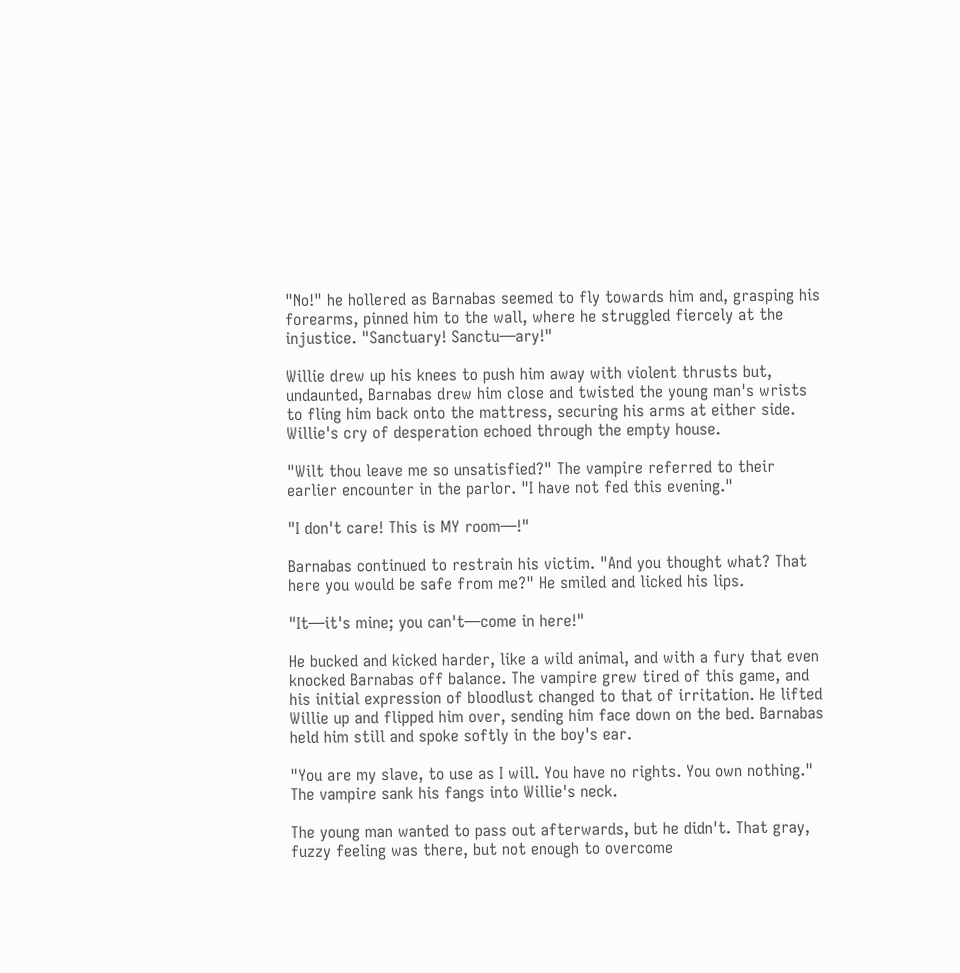"No!" he hollered as Barnabas seemed to fly towards him and, grasping his forearms, pinned him to the wall, where he struggled fiercely at the injustice. "Sanctuary! Sanctu—ary!"

Willie drew up his knees to push him away with violent thrusts but, undaunted, Barnabas drew him close and twisted the young man's wrists to fling him back onto the mattress, securing his arms at either side. Willie's cry of desperation echoed through the empty house.

"Wilt thou leave me so unsatisfied?" The vampire referred to their earlier encounter in the parlor. "I have not fed this evening."

"I don't care! This is MY room—!"

Barnabas continued to restrain his victim. "And you thought what? That here you would be safe from me?" He smiled and licked his lips.

"It—it's mine; you can't—come in here!"

He bucked and kicked harder, like a wild animal, and with a fury that even knocked Barnabas off balance. The vampire grew tired of this game, and his initial expression of bloodlust changed to that of irritation. He lifted Willie up and flipped him over, sending him face down on the bed. Barnabas held him still and spoke softly in the boy's ear.

"You are my slave, to use as I will. You have no rights. You own nothing." The vampire sank his fangs into Willie's neck.

The young man wanted to pass out afterwards, but he didn't. That gray, fuzzy feeling was there, but not enough to overcome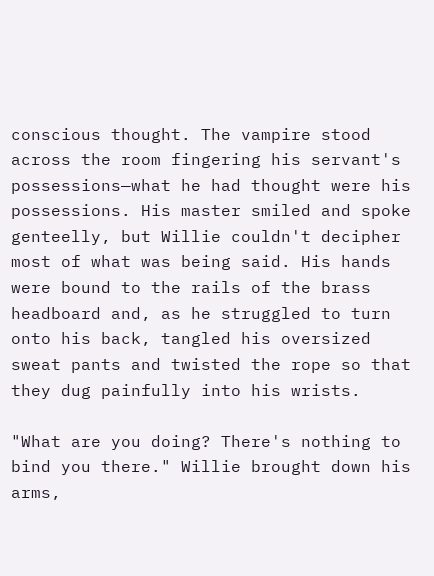conscious thought. The vampire stood across the room fingering his servant's possessions—what he had thought were his possessions. His master smiled and spoke genteelly, but Willie couldn't decipher most of what was being said. His hands were bound to the rails of the brass headboard and, as he struggled to turn onto his back, tangled his oversized sweat pants and twisted the rope so that they dug painfully into his wrists.

"What are you doing? There's nothing to bind you there." Willie brought down his arms,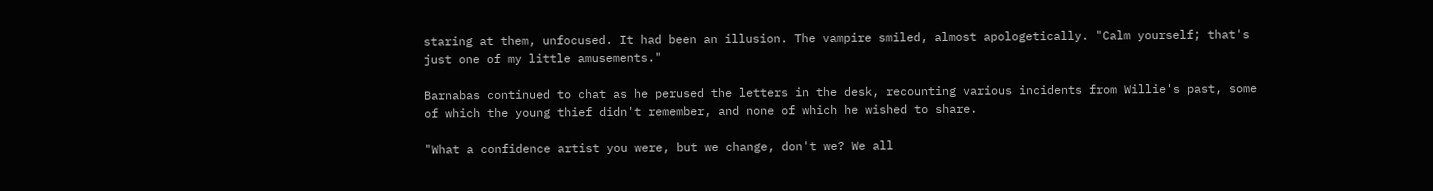staring at them, unfocused. It had been an illusion. The vampire smiled, almost apologetically. "Calm yourself; that's just one of my little amusements."

Barnabas continued to chat as he perused the letters in the desk, recounting various incidents from Willie's past, some of which the young thief didn't remember, and none of which he wished to share.

"What a confidence artist you were, but we change, don't we? We all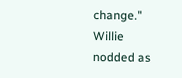change." Willie nodded as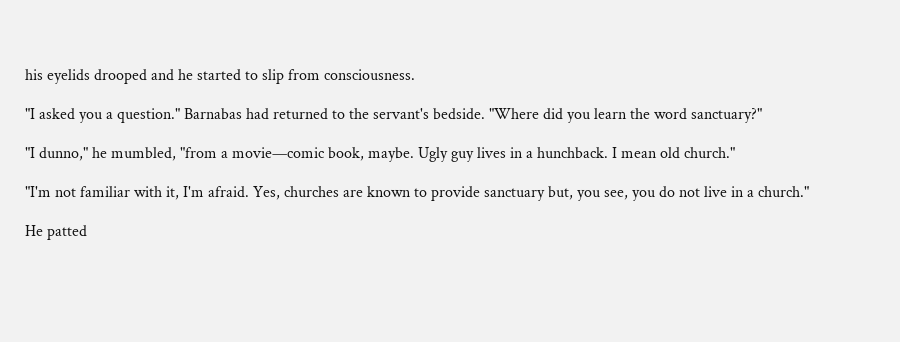his eyelids drooped and he started to slip from consciousness.

"I asked you a question." Barnabas had returned to the servant's bedside. "Where did you learn the word sanctuary?"

"I dunno," he mumbled, "from a movie—comic book, maybe. Ugly guy lives in a hunchback. I mean old church."

"I'm not familiar with it, I'm afraid. Yes, churches are known to provide sanctuary but, you see, you do not live in a church."

He patted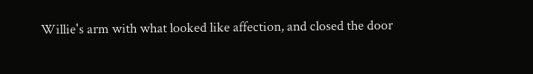Willie's arm with what looked like affection, and closed the door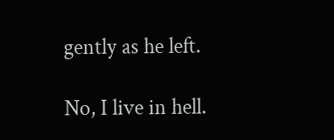gently as he left.

No, I live in hell.